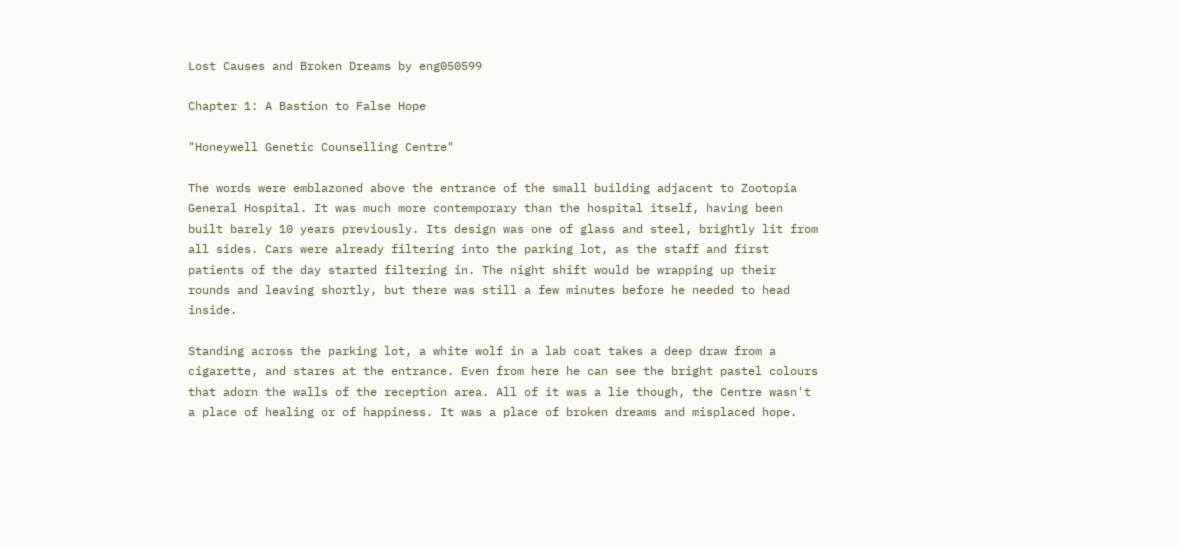Lost Causes and Broken Dreams by eng050599

Chapter 1: A Bastion to False Hope

"Honeywell Genetic Counselling Centre"

The words were emblazoned above the entrance of the small building adjacent to Zootopia General Hospital. It was much more contemporary than the hospital itself, having been built barely 10 years previously. Its design was one of glass and steel, brightly lit from all sides. Cars were already filtering into the parking lot, as the staff and first patients of the day started filtering in. The night shift would be wrapping up their rounds and leaving shortly, but there was still a few minutes before he needed to head inside.

Standing across the parking lot, a white wolf in a lab coat takes a deep draw from a cigarette, and stares at the entrance. Even from here he can see the bright pastel colours that adorn the walls of the reception area. All of it was a lie though, the Centre wasn't a place of healing or of happiness. It was a place of broken dreams and misplaced hope.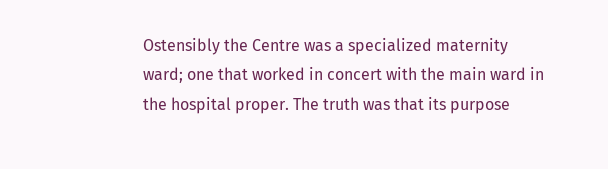Ostensibly the Centre was a specialized maternity ward; one that worked in concert with the main ward in the hospital proper. The truth was that its purpose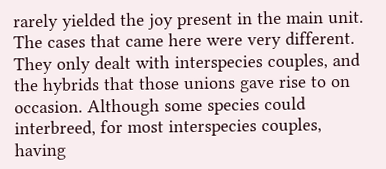rarely yielded the joy present in the main unit. The cases that came here were very different. They only dealt with interspecies couples, and the hybrids that those unions gave rise to on occasion. Although some species could interbreed, for most interspecies couples, having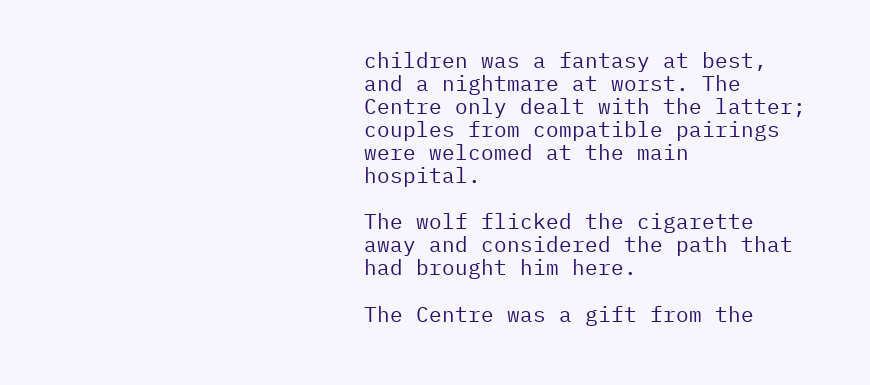children was a fantasy at best, and a nightmare at worst. The Centre only dealt with the latter; couples from compatible pairings were welcomed at the main hospital.

The wolf flicked the cigarette away and considered the path that had brought him here.

The Centre was a gift from the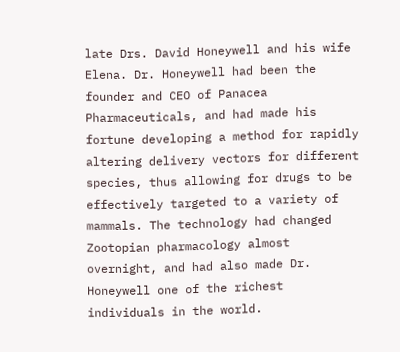late Drs. David Honeywell and his wife Elena. Dr. Honeywell had been the founder and CEO of Panacea Pharmaceuticals, and had made his fortune developing a method for rapidly altering delivery vectors for different species, thus allowing for drugs to be effectively targeted to a variety of mammals. The technology had changed Zootopian pharmacology almost overnight, and had also made Dr. Honeywell one of the richest individuals in the world.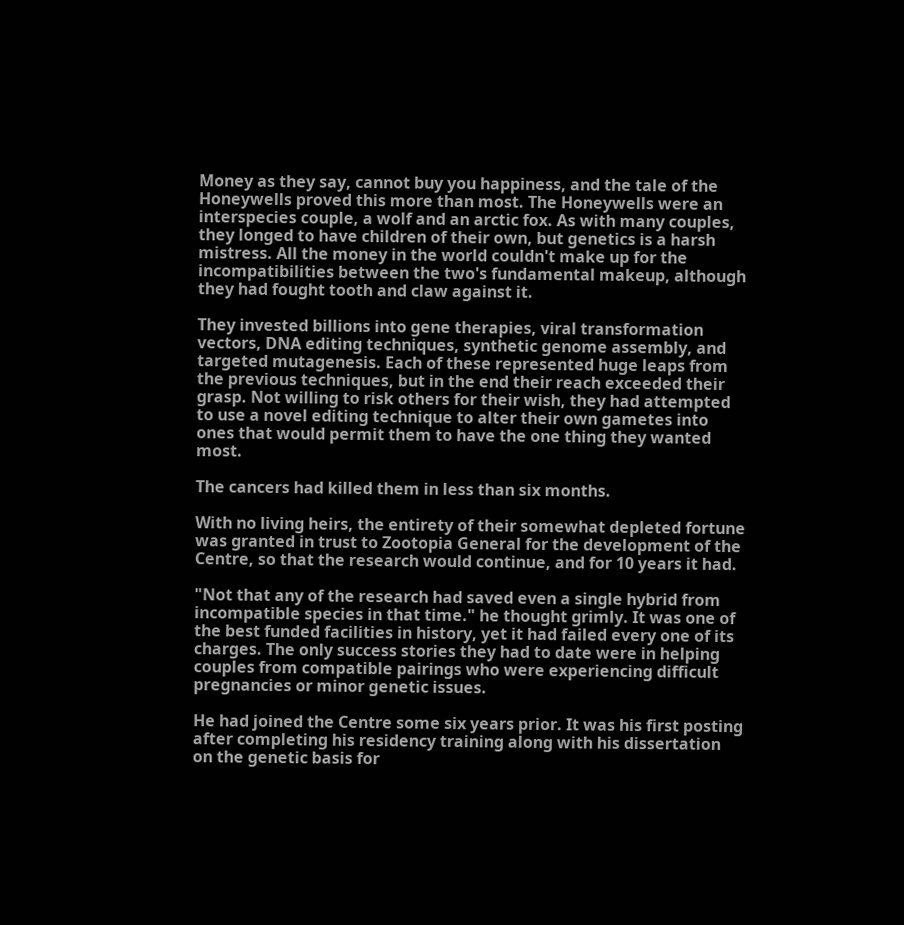Money as they say, cannot buy you happiness, and the tale of the Honeywells proved this more than most. The Honeywells were an interspecies couple, a wolf and an arctic fox. As with many couples, they longed to have children of their own, but genetics is a harsh mistress. All the money in the world couldn't make up for the incompatibilities between the two's fundamental makeup, although they had fought tooth and claw against it.

They invested billions into gene therapies, viral transformation vectors, DNA editing techniques, synthetic genome assembly, and targeted mutagenesis. Each of these represented huge leaps from the previous techniques, but in the end their reach exceeded their grasp. Not willing to risk others for their wish, they had attempted to use a novel editing technique to alter their own gametes into ones that would permit them to have the one thing they wanted most.

The cancers had killed them in less than six months.

With no living heirs, the entirety of their somewhat depleted fortune was granted in trust to Zootopia General for the development of the Centre, so that the research would continue, and for 10 years it had.

"Not that any of the research had saved even a single hybrid from incompatible species in that time." he thought grimly. It was one of the best funded facilities in history, yet it had failed every one of its charges. The only success stories they had to date were in helping couples from compatible pairings who were experiencing difficult pregnancies or minor genetic issues.

He had joined the Centre some six years prior. It was his first posting after completing his residency training along with his dissertation on the genetic basis for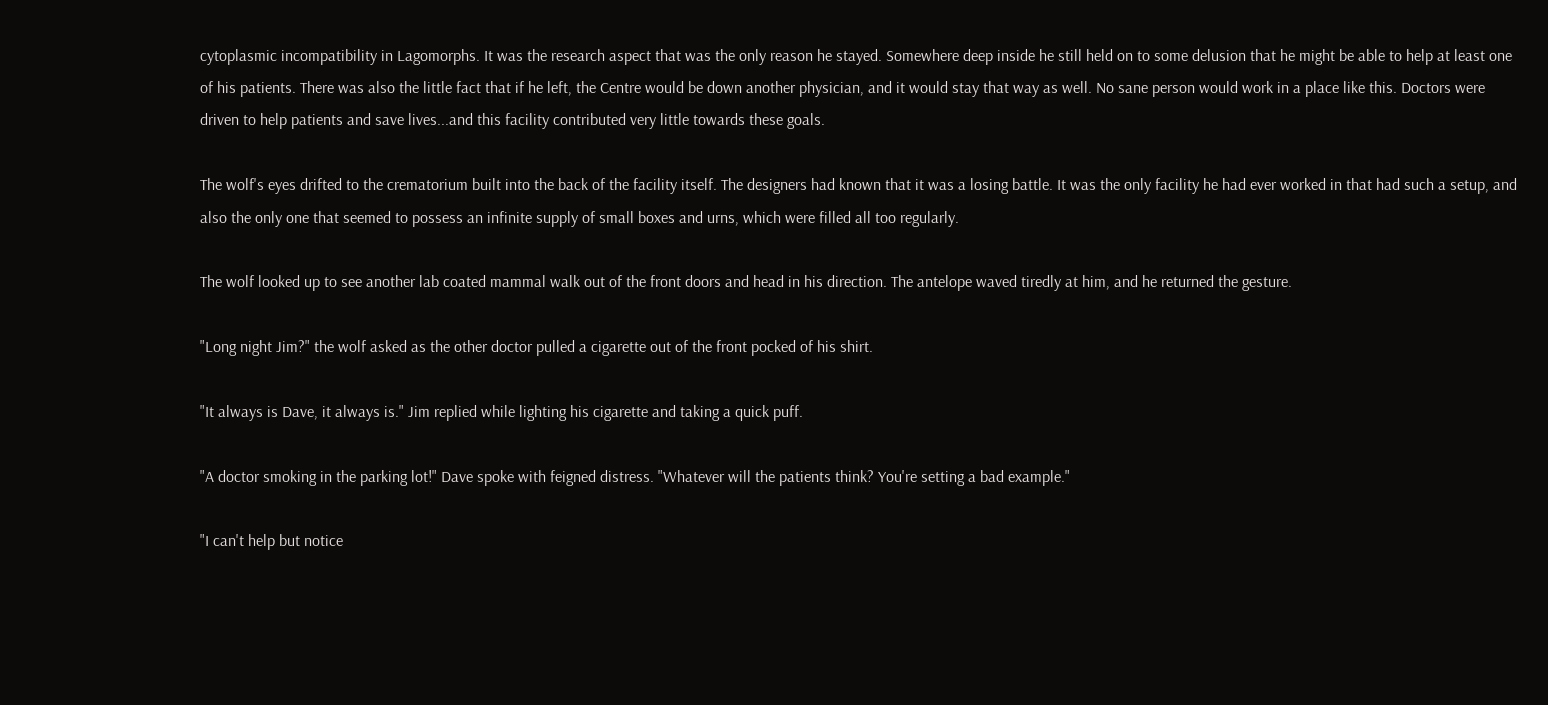cytoplasmic incompatibility in Lagomorphs. It was the research aspect that was the only reason he stayed. Somewhere deep inside he still held on to some delusion that he might be able to help at least one of his patients. There was also the little fact that if he left, the Centre would be down another physician, and it would stay that way as well. No sane person would work in a place like this. Doctors were driven to help patients and save lives...and this facility contributed very little towards these goals.

The wolf's eyes drifted to the crematorium built into the back of the facility itself. The designers had known that it was a losing battle. It was the only facility he had ever worked in that had such a setup, and also the only one that seemed to possess an infinite supply of small boxes and urns, which were filled all too regularly.

The wolf looked up to see another lab coated mammal walk out of the front doors and head in his direction. The antelope waved tiredly at him, and he returned the gesture.

"Long night Jim?" the wolf asked as the other doctor pulled a cigarette out of the front pocked of his shirt.

"It always is Dave, it always is." Jim replied while lighting his cigarette and taking a quick puff.

"A doctor smoking in the parking lot!" Dave spoke with feigned distress. "Whatever will the patients think? You're setting a bad example."

"I can't help but notice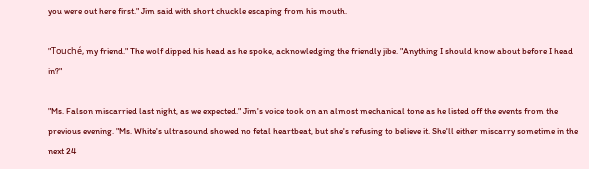you were out here first." Jim said with short chuckle escaping from his mouth.

"Touché, my friend." The wolf dipped his head as he spoke, acknowledging the friendly jibe. "Anything I should know about before I head in?"

"Ms. Falson miscarried last night, as we expected." Jim's voice took on an almost mechanical tone as he listed off the events from the previous evening. "Ms. White's ultrasound showed no fetal heartbeat, but she's refusing to believe it. She'll either miscarry sometime in the next 24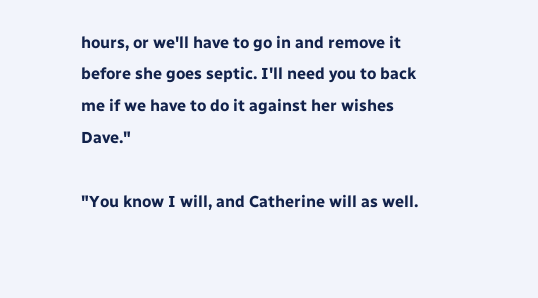hours, or we'll have to go in and remove it before she goes septic. I'll need you to back me if we have to do it against her wishes Dave."

"You know I will, and Catherine will as well.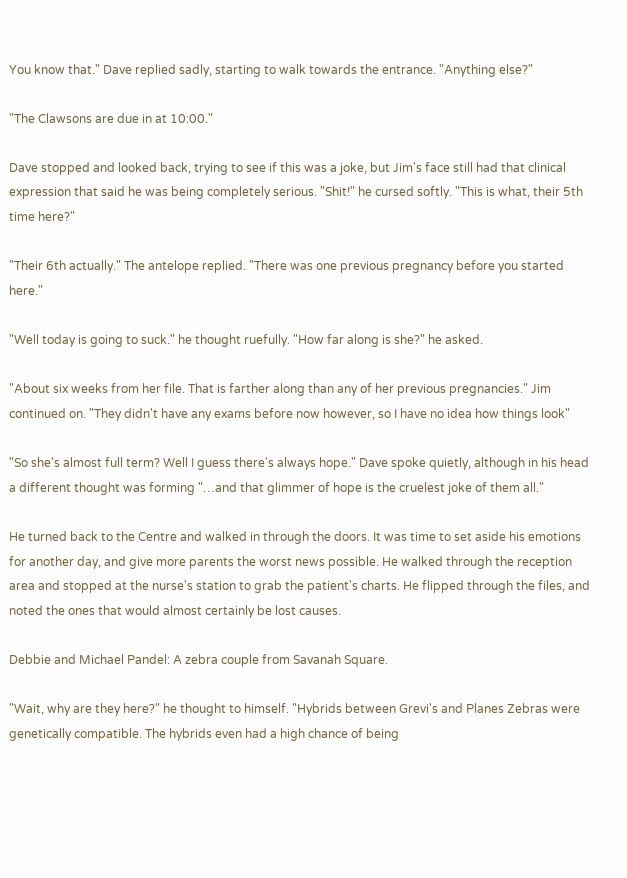You know that." Dave replied sadly, starting to walk towards the entrance. "Anything else?"

"The Clawsons are due in at 10:00."

Dave stopped and looked back, trying to see if this was a joke, but Jim's face still had that clinical expression that said he was being completely serious. "Shit!" he cursed softly. "This is what, their 5th time here?"

"Their 6th actually." The antelope replied. "There was one previous pregnancy before you started here."

"Well today is going to suck." he thought ruefully. "How far along is she?" he asked.

"About six weeks from her file. That is farther along than any of her previous pregnancies." Jim continued on. "They didn't have any exams before now however, so I have no idea how things look"

"So she's almost full term? Well I guess there's always hope." Dave spoke quietly, although in his head a different thought was forming "…and that glimmer of hope is the cruelest joke of them all."

He turned back to the Centre and walked in through the doors. It was time to set aside his emotions for another day, and give more parents the worst news possible. He walked through the reception area and stopped at the nurse's station to grab the patient's charts. He flipped through the files, and noted the ones that would almost certainly be lost causes.

Debbie and Michael Pandel: A zebra couple from Savanah Square.

"Wait, why are they here?" he thought to himself. "Hybrids between Grevi's and Planes Zebras were genetically compatible. The hybrids even had a high chance of being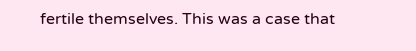fertile themselves. This was a case that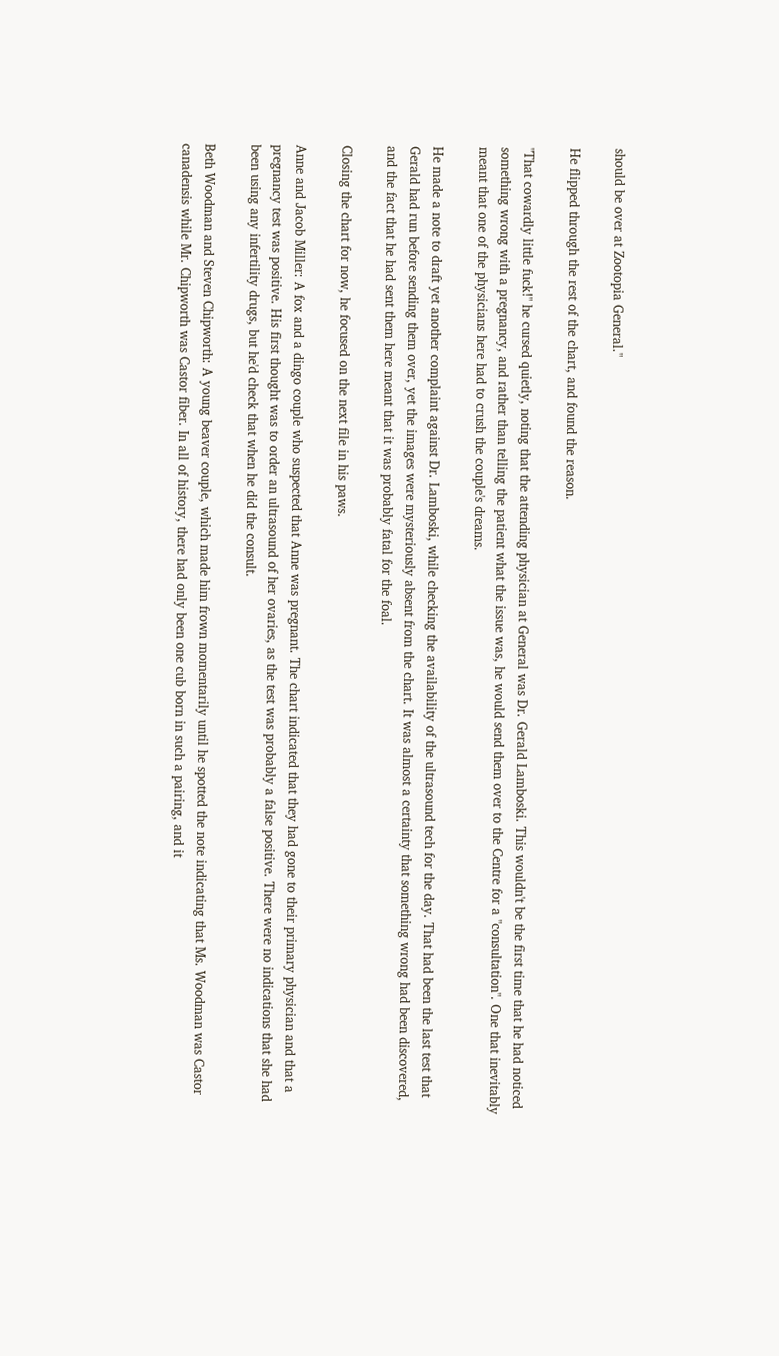should be over at Zootopia General."

He flipped through the rest of the chart, and found the reason.

"That cowardly little fuck!" he cursed quietly, noting that the attending physician at General was Dr. Gerald Lamboski. This wouldn't be the first time that he had noticed something wrong with a pregnancy, and rather than telling the patient what the issue was, he would send them over to the Centre for a "consultation". One that inevitably meant that one of the physicians here had to crush the couple's dreams.

He made a note to draft yet another complaint against Dr. Lamboski, while checking the availability of the ultrasound tech for the day. That had been the last test that Gerald had run before sending them over, yet the images were mysteriously absent from the chart. It was almost a certainty that something wrong had been discovered, and the fact that he had sent them here meant that it was probably fatal for the foal.

Closing the chart for now, he focused on the next file in his paws.

Anne and Jacob Miller: A fox and a dingo couple who suspected that Anne was pregnant. The chart indicated that they had gone to their primary physician and that a pregnancy test was positive. His first thought was to order an ultrasound of her ovaries, as the test was probably a false positive. There were no indications that she had been using any infertility drugs, but he'd check that when he did the consult.

Beth Woodman and Steven Chipworth: A young beaver couple, which made him frown momentarily until he spotted the note indicating that Ms. Woodman was Castor canadensis while Mr. Chipworth was Castor fiber. In all of history, there had only been one cub born in such a pairing, and it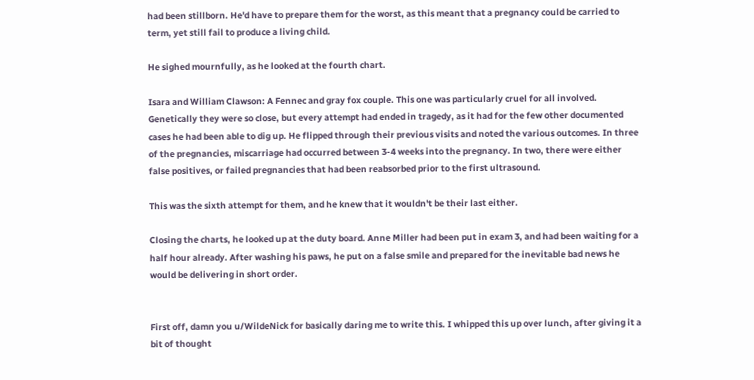had been stillborn. He'd have to prepare them for the worst, as this meant that a pregnancy could be carried to term, yet still fail to produce a living child.

He sighed mournfully, as he looked at the fourth chart.

Isara and William Clawson: A Fennec and gray fox couple. This one was particularly cruel for all involved. Genetically they were so close, but every attempt had ended in tragedy, as it had for the few other documented cases he had been able to dig up. He flipped through their previous visits and noted the various outcomes. In three of the pregnancies, miscarriage had occurred between 3-4 weeks into the pregnancy. In two, there were either false positives, or failed pregnancies that had been reabsorbed prior to the first ultrasound.

This was the sixth attempt for them, and he knew that it wouldn't be their last either.

Closing the charts, he looked up at the duty board. Anne Miller had been put in exam 3, and had been waiting for a half hour already. After washing his paws, he put on a false smile and prepared for the inevitable bad news he would be delivering in short order.


First off, damn you u/WildeNick for basically daring me to write this. I whipped this up over lunch, after giving it a bit of thought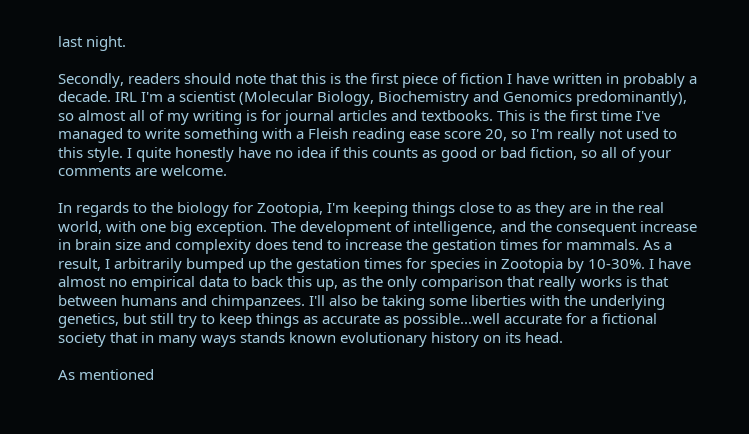last night.

Secondly, readers should note that this is the first piece of fiction I have written in probably a decade. IRL I'm a scientist (Molecular Biology, Biochemistry and Genomics predominantly), so almost all of my writing is for journal articles and textbooks. This is the first time I've managed to write something with a Fleish reading ease score 20, so I'm really not used to this style. I quite honestly have no idea if this counts as good or bad fiction, so all of your comments are welcome.

In regards to the biology for Zootopia, I'm keeping things close to as they are in the real world, with one big exception. The development of intelligence, and the consequent increase in brain size and complexity does tend to increase the gestation times for mammals. As a result, I arbitrarily bumped up the gestation times for species in Zootopia by 10-30%. I have almost no empirical data to back this up, as the only comparison that really works is that between humans and chimpanzees. I'll also be taking some liberties with the underlying genetics, but still try to keep things as accurate as possible...well accurate for a fictional society that in many ways stands known evolutionary history on its head.

As mentioned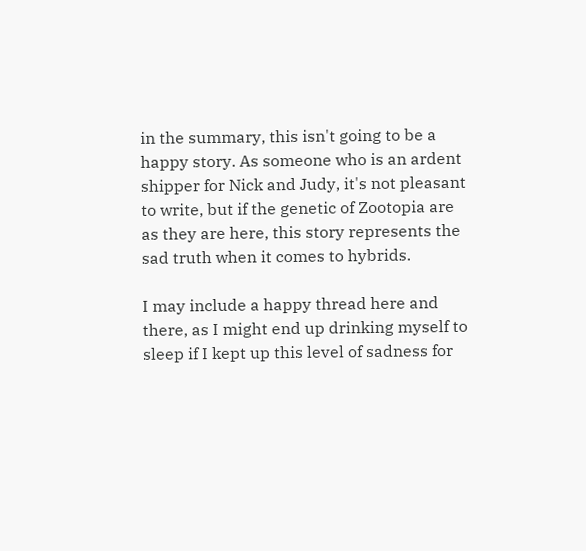in the summary, this isn't going to be a happy story. As someone who is an ardent shipper for Nick and Judy, it's not pleasant to write, but if the genetic of Zootopia are as they are here, this story represents the sad truth when it comes to hybrids.

I may include a happy thread here and there, as I might end up drinking myself to sleep if I kept up this level of sadness for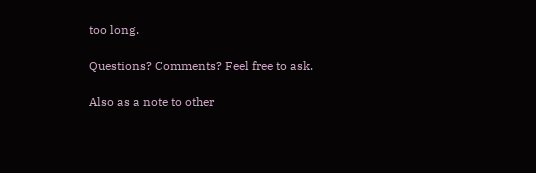too long.

Questions? Comments? Feel free to ask.

Also as a note to other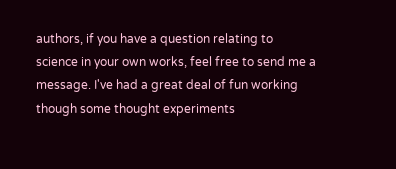authors, if you have a question relating to science in your own works, feel free to send me a message. I've had a great deal of fun working though some thought experiments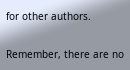for other authors.

Remember, there are no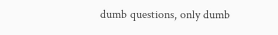dumb questions, only dumb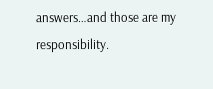answers…and those are my responsibility.